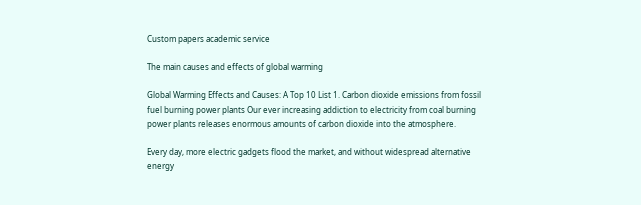Custom papers academic service

The main causes and effects of global warming

Global Warming Effects and Causes: A Top 10 List 1. Carbon dioxide emissions from fossil fuel burning power plants Our ever increasing addiction to electricity from coal burning power plants releases enormous amounts of carbon dioxide into the atmosphere.

Every day, more electric gadgets flood the market, and without widespread alternative energy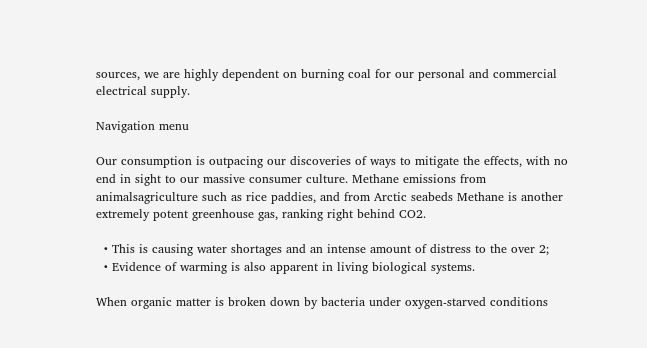sources, we are highly dependent on burning coal for our personal and commercial electrical supply.

Navigation menu

Our consumption is outpacing our discoveries of ways to mitigate the effects, with no end in sight to our massive consumer culture. Methane emissions from animalsagriculture such as rice paddies, and from Arctic seabeds Methane is another extremely potent greenhouse gas, ranking right behind CO2.

  • This is causing water shortages and an intense amount of distress to the over 2;
  • Evidence of warming is also apparent in living biological systems.

When organic matter is broken down by bacteria under oxygen-starved conditions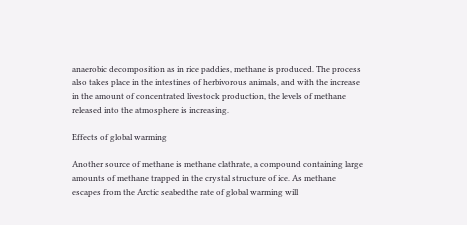anaerobic decomposition as in rice paddies, methane is produced. The process also takes place in the intestines of herbivorous animals, and with the increase in the amount of concentrated livestock production, the levels of methane released into the atmosphere is increasing.

Effects of global warming

Another source of methane is methane clathrate, a compound containing large amounts of methane trapped in the crystal structure of ice. As methane escapes from the Arctic seabedthe rate of global warming will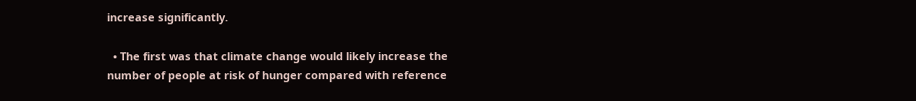increase significantly.

  • The first was that climate change would likely increase the number of people at risk of hunger compared with reference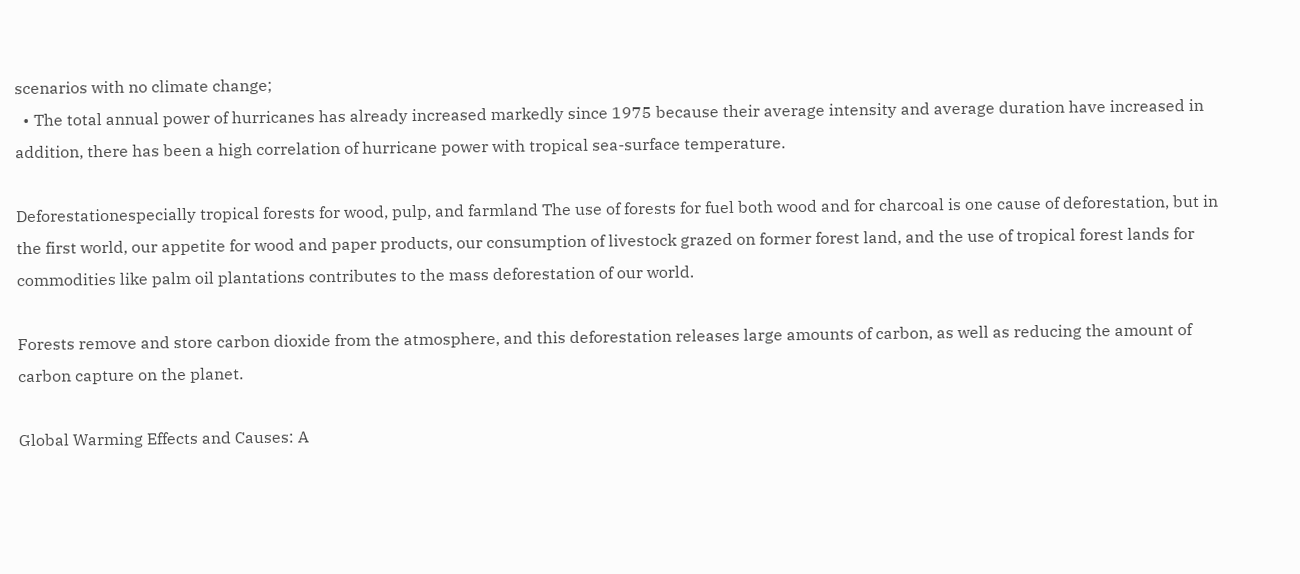scenarios with no climate change;
  • The total annual power of hurricanes has already increased markedly since 1975 because their average intensity and average duration have increased in addition, there has been a high correlation of hurricane power with tropical sea-surface temperature.

Deforestationespecially tropical forests for wood, pulp, and farmland The use of forests for fuel both wood and for charcoal is one cause of deforestation, but in the first world, our appetite for wood and paper products, our consumption of livestock grazed on former forest land, and the use of tropical forest lands for commodities like palm oil plantations contributes to the mass deforestation of our world.

Forests remove and store carbon dioxide from the atmosphere, and this deforestation releases large amounts of carbon, as well as reducing the amount of carbon capture on the planet.

Global Warming Effects and Causes: A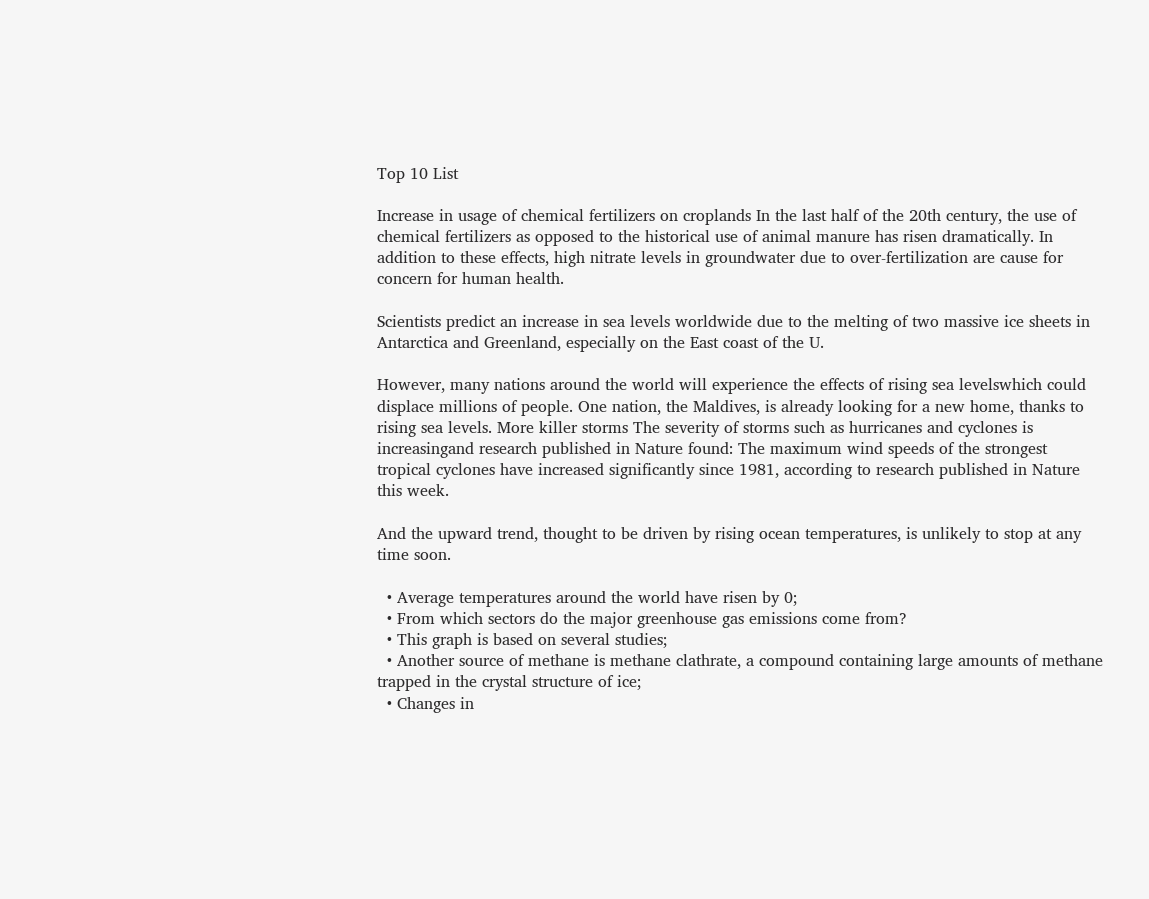Top 10 List

Increase in usage of chemical fertilizers on croplands In the last half of the 20th century, the use of chemical fertilizers as opposed to the historical use of animal manure has risen dramatically. In addition to these effects, high nitrate levels in groundwater due to over-fertilization are cause for concern for human health.

Scientists predict an increase in sea levels worldwide due to the melting of two massive ice sheets in Antarctica and Greenland, especially on the East coast of the U.

However, many nations around the world will experience the effects of rising sea levelswhich could displace millions of people. One nation, the Maldives, is already looking for a new home, thanks to rising sea levels. More killer storms The severity of storms such as hurricanes and cyclones is increasingand research published in Nature found: The maximum wind speeds of the strongest tropical cyclones have increased significantly since 1981, according to research published in Nature this week.

And the upward trend, thought to be driven by rising ocean temperatures, is unlikely to stop at any time soon.

  • Average temperatures around the world have risen by 0;
  • From which sectors do the major greenhouse gas emissions come from?
  • This graph is based on several studies;
  • Another source of methane is methane clathrate, a compound containing large amounts of methane trapped in the crystal structure of ice;
  • Changes in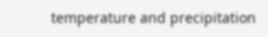temperature and precipitation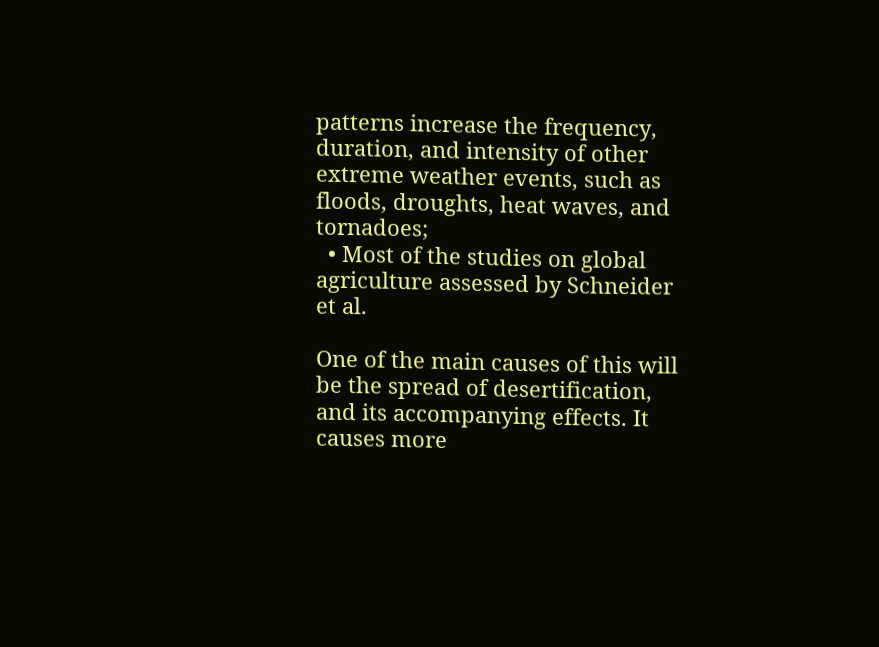patterns increase the frequency, duration, and intensity of other extreme weather events, such as floods, droughts, heat waves, and tornadoes;
  • Most of the studies on global agriculture assessed by Schneider et al.

One of the main causes of this will be the spread of desertification, and its accompanying effects. It causes more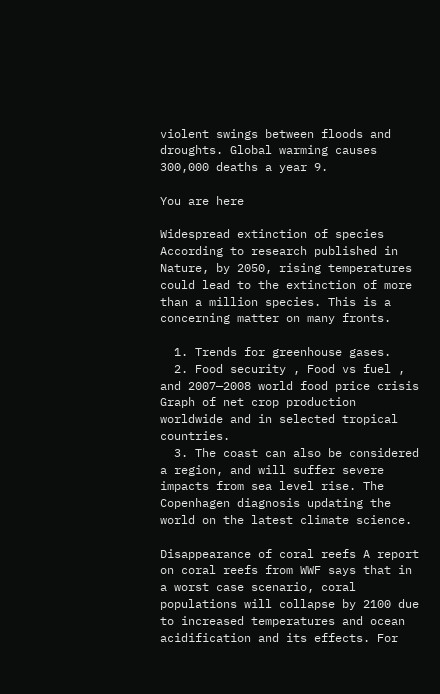violent swings between floods and droughts. Global warming causes 300,000 deaths a year 9.

You are here

Widespread extinction of species According to research published in Nature, by 2050, rising temperatures could lead to the extinction of more than a million species. This is a concerning matter on many fronts.

  1. Trends for greenhouse gases.
  2. Food security , Food vs fuel , and 2007—2008 world food price crisis Graph of net crop production worldwide and in selected tropical countries.
  3. The coast can also be considered a region, and will suffer severe impacts from sea level rise. The Copenhagen diagnosis updating the world on the latest climate science.

Disappearance of coral reefs A report on coral reefs from WWF says that in a worst case scenario, coral populations will collapse by 2100 due to increased temperatures and ocean acidification and its effects. For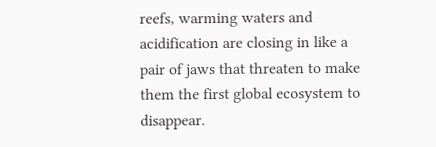reefs, warming waters and acidification are closing in like a pair of jaws that threaten to make them the first global ecosystem to disappear.